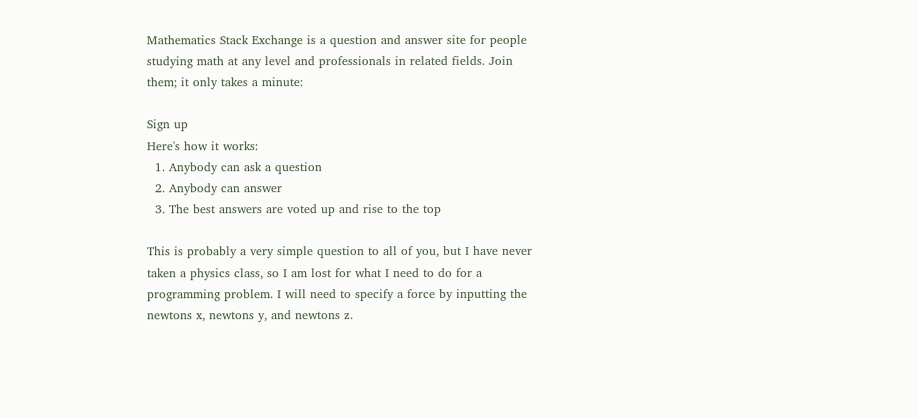Mathematics Stack Exchange is a question and answer site for people studying math at any level and professionals in related fields. Join them; it only takes a minute:

Sign up
Here's how it works:
  1. Anybody can ask a question
  2. Anybody can answer
  3. The best answers are voted up and rise to the top

This is probably a very simple question to all of you, but I have never taken a physics class, so I am lost for what I need to do for a programming problem. I will need to specify a force by inputting the newtons x, newtons y, and newtons z.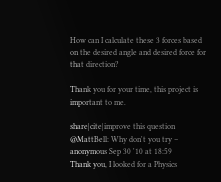How can I calculate these 3 forces based on the desired angle and desired force for that direction?

Thank you for your time, this project is important to me.

share|cite|improve this question
@MattBell: Why don't you try – anonymous Sep 30 '10 at 18:59
Thank you, I looked for a Physics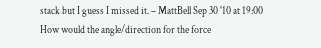stack but I guess I missed it. – MattBell Sep 30 '10 at 19:00
How would the angle/direction for the force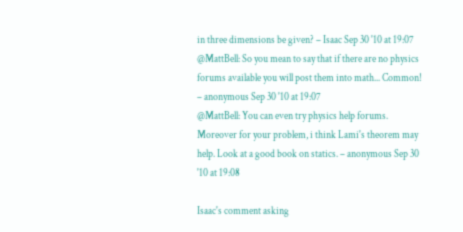in three dimensions be given? – Isaac Sep 30 '10 at 19:07
@MattBell: So you mean to say that if there are no physics forums available you will post them into math... Common! – anonymous Sep 30 '10 at 19:07
@MattBell: You can even try physics help forums. Moreover for your problem, i think Lami's theorem may help. Look at a good book on statics. – anonymous Sep 30 '10 at 19:08

Isaac's comment asking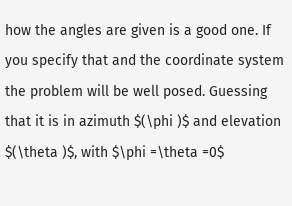how the angles are given is a good one. If you specify that and the coordinate system the problem will be well posed. Guessing that it is in azimuth $(\phi )$ and elevation $(\theta )$, with $\phi =\theta =0$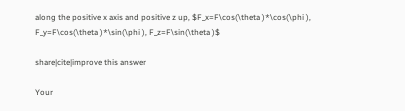along the positive x axis and positive z up, $F_x=F\cos(\theta )*\cos(\phi ), F_y=F\cos(\theta )*\sin(\phi ), F_z=F\sin(\theta )$

share|cite|improve this answer

Your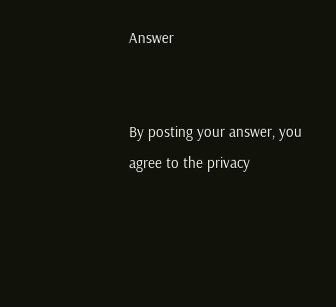Answer


By posting your answer, you agree to the privacy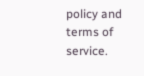policy and terms of service.